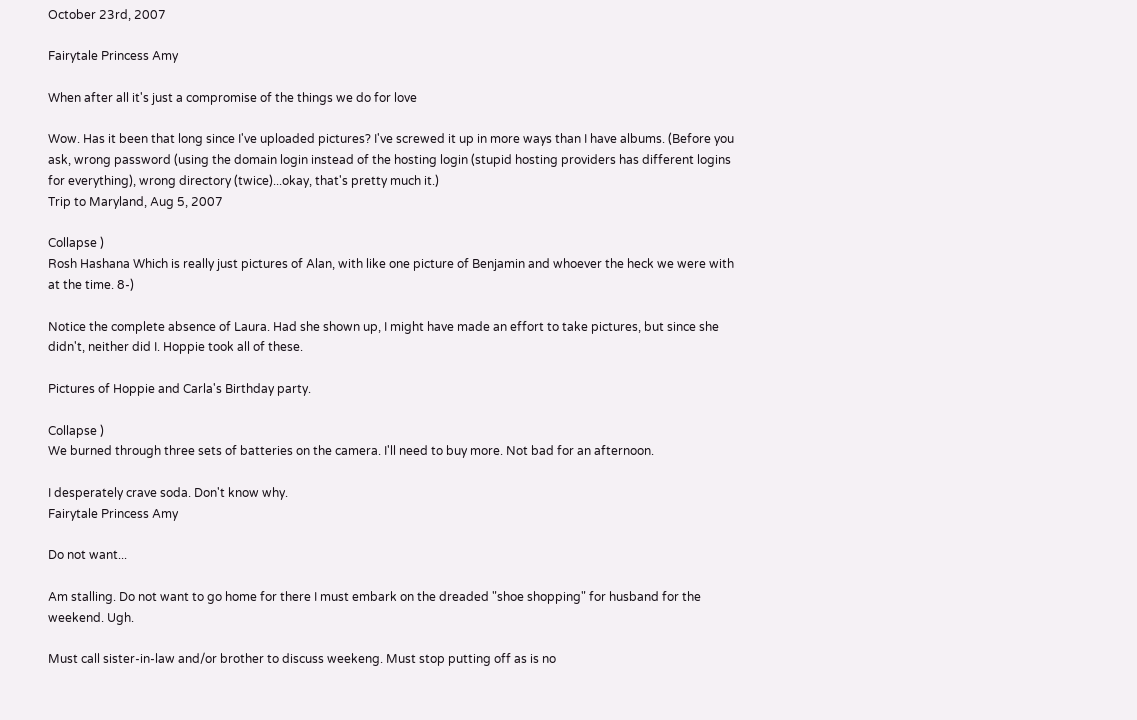October 23rd, 2007

Fairytale Princess Amy

When after all it's just a compromise of the things we do for love

Wow. Has it been that long since I've uploaded pictures? I've screwed it up in more ways than I have albums. (Before you ask, wrong password (using the domain login instead of the hosting login (stupid hosting providers has different logins for everything), wrong directory (twice)...okay, that's pretty much it.)
Trip to Maryland, Aug 5, 2007

Collapse )
Rosh Hashana Which is really just pictures of Alan, with like one picture of Benjamin and whoever the heck we were with at the time. 8-)

Notice the complete absence of Laura. Had she shown up, I might have made an effort to take pictures, but since she didn't, neither did I. Hoppie took all of these.

Pictures of Hoppie and Carla's Birthday party.

Collapse )
We burned through three sets of batteries on the camera. I'll need to buy more. Not bad for an afternoon.

I desperately crave soda. Don't know why.
Fairytale Princess Amy

Do not want...

Am stalling. Do not want to go home for there I must embark on the dreaded "shoe shopping" for husband for the weekend. Ugh.

Must call sister-in-law and/or brother to discuss weekeng. Must stop putting off as is no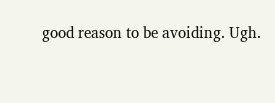good reason to be avoiding. Ugh.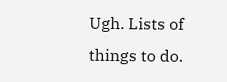Ugh. Lists of things to do.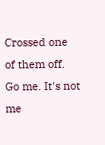Crossed one of them off. Go me. It's not me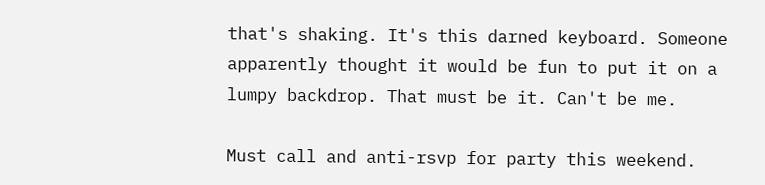that's shaking. It's this darned keyboard. Someone apparently thought it would be fun to put it on a lumpy backdrop. That must be it. Can't be me.

Must call and anti-rsvp for party this weekend.